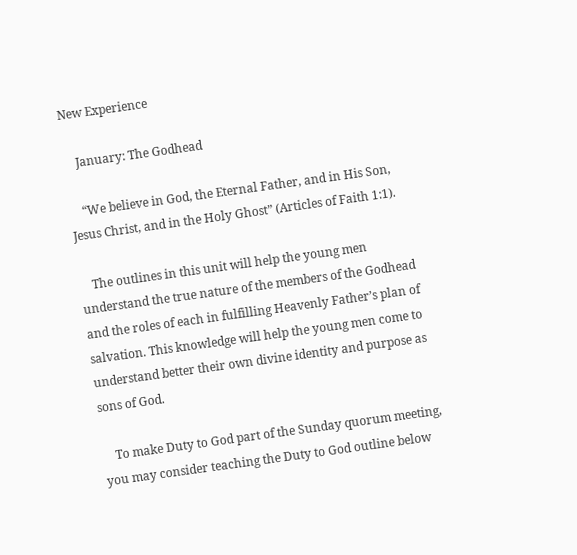New Experience

    January: The Godhead

    “We believe in God, the Eternal Father, and in His Son, Jesus Christ, and in the Holy Ghost” (Articles of Faith 1:1).

    The outlines in this unit will help the young men understand the true nature of the members of the Godhead and the roles of each in fulfilling Heavenly Father’s plan of salvation. This knowledge will help the young men come to understand better their own divine identity and purpose as sons of God.

    To make Duty to God part of the Sunday quorum meeting, you may consider teaching the Duty to God outline below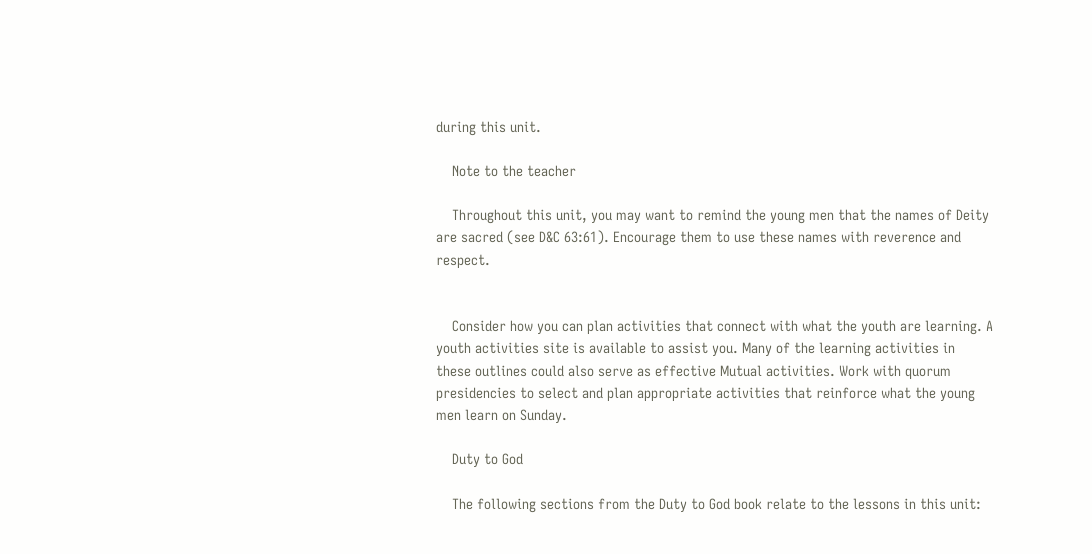during this unit.

    Note to the teacher

    Throughout this unit, you may want to remind the young men that the names of Deity are sacred (see D&C 63:61). Encourage them to use these names with reverence and respect.


    Consider how you can plan activities that connect with what the youth are learning. A youth activities site is available to assist you. Many of the learning activities in these outlines could also serve as effective Mutual activities. Work with quorum presidencies to select and plan appropriate activities that reinforce what the young men learn on Sunday.

    Duty to God

    The following sections from the Duty to God book relate to the lessons in this unit: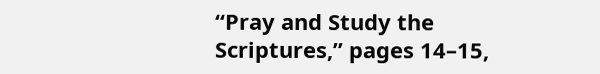“Pray and Study the Scriptures,” pages 14–15,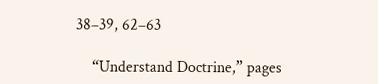38–39, 62–63

    “Understand Doctrine,” pages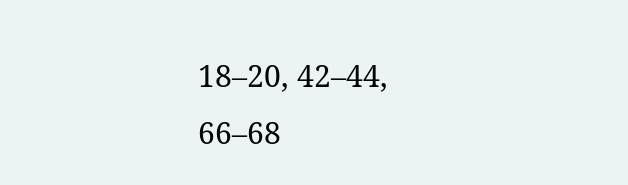18–20, 42–44, 66–68